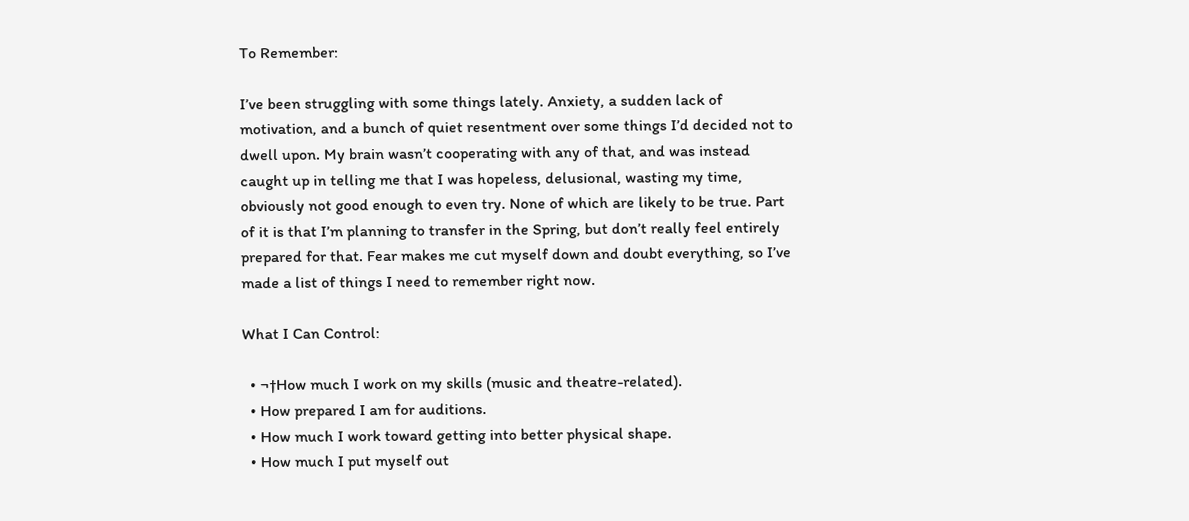To Remember:

I’ve been struggling with some things lately. Anxiety, a sudden lack of motivation, and a bunch of quiet resentment over some things I’d decided not to dwell upon. My brain wasn’t cooperating with any of that, and was instead caught up in telling me that I was hopeless, delusional, wasting my time, obviously not good enough to even try. None of which are likely to be true. Part of it is that I’m planning to transfer in the Spring, but don’t really feel entirely prepared for that. Fear makes me cut myself down and doubt everything, so I’ve made a list of things I need to remember right now.

What I Can Control:

  • ¬†How much I work on my skills (music and theatre-related).
  • How prepared I am for auditions.
  • How much I work toward getting into better physical shape.
  • How much I put myself out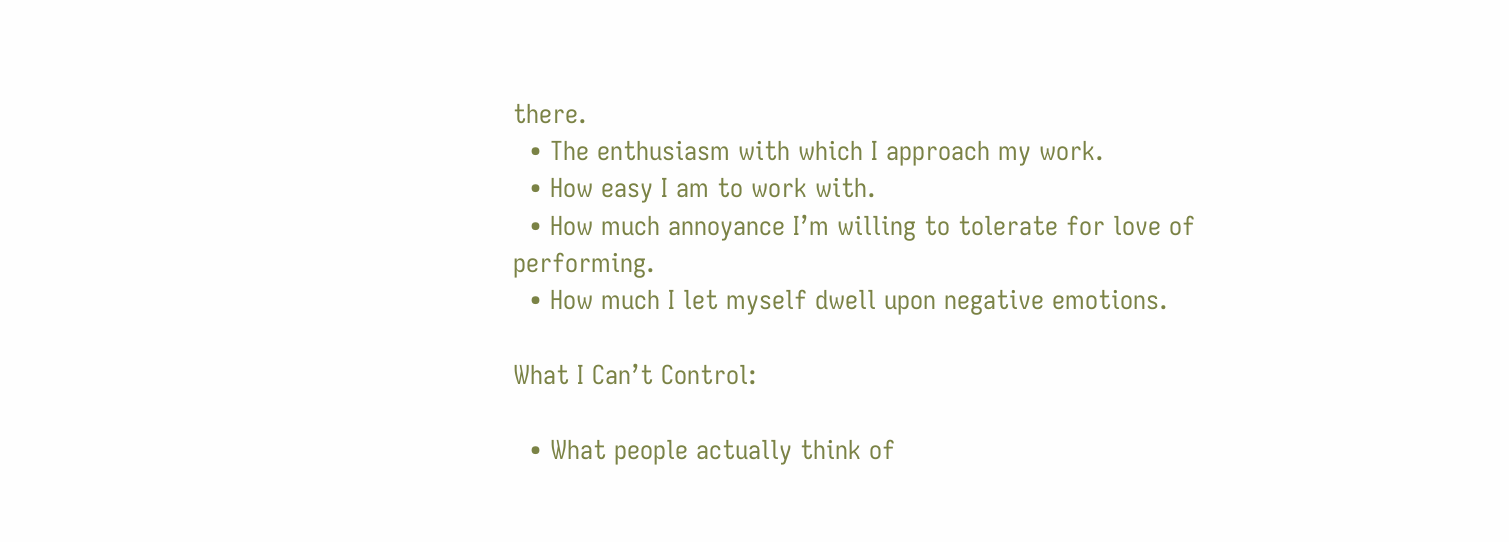there.
  • The enthusiasm with which I approach my work.
  • How easy I am to work with.
  • How much annoyance I’m willing to tolerate for love of performing.
  • How much I let myself dwell upon negative emotions.

What I Can’t Control:

  • What people actually think of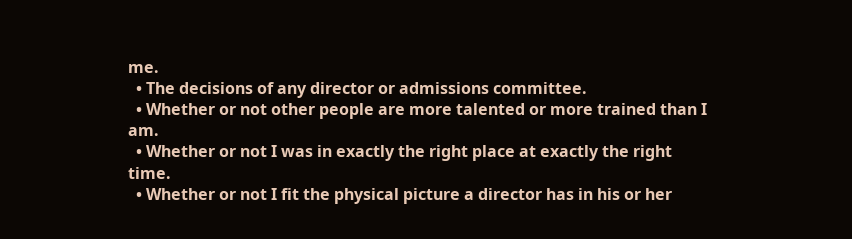me.
  • The decisions of any director or admissions committee.
  • Whether or not other people are more talented or more trained than I am.
  • Whether or not I was in exactly the right place at exactly the right time.
  • Whether or not I fit the physical picture a director has in his or her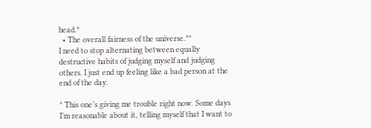head.*
  • The overall fairness of the universe.**
I need to stop alternating between equally destructive habits of judging myself and judging others. I just end up feeling like a bad person at the end of the day.

* This one’s giving me trouble right now. Some days I’m reasonable about it, telling myself that I want to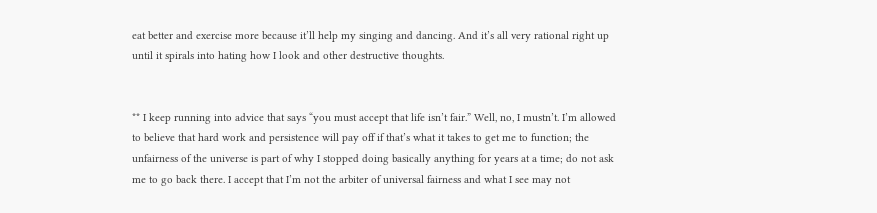eat better and exercise more because it’ll help my singing and dancing. And it’s all very rational right up until it spirals into hating how I look and other destructive thoughts.


** I keep running into advice that says “you must accept that life isn’t fair.” Well, no, I mustn’t. I’m allowed to believe that hard work and persistence will pay off if that’s what it takes to get me to function; the unfairness of the universe is part of why I stopped doing basically anything for years at a time; do not ask me to go back there. I accept that I’m not the arbiter of universal fairness and what I see may not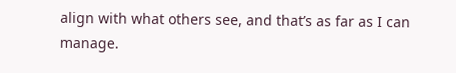align with what others see, and that’s as far as I can manage.